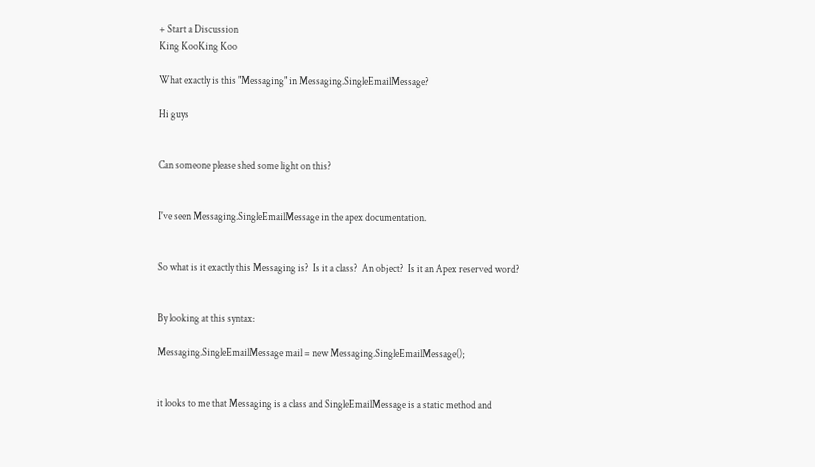+ Start a Discussion
King KooKing Koo

What exactly is this "Messaging" in Messaging.SingleEmailMessage?

Hi guys


Can someone please shed some light on this?


I've seen Messaging.SingleEmailMessage in the apex documentation.


So what is it exactly this Messaging is?  Is it a class?  An object?  Is it an Apex reserved word?


By looking at this syntax:

Messaging.SingleEmailMessage mail = new Messaging.SingleEmailMessage();


it looks to me that Messaging is a class and SingleEmailMessage is a static method and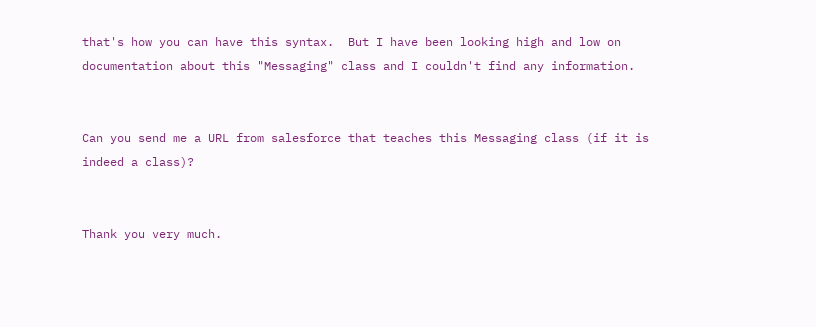that's how you can have this syntax.  But I have been looking high and low on documentation about this "Messaging" class and I couldn't find any information.


Can you send me a URL from salesforce that teaches this Messaging class (if it is indeed a class)?


Thank you very much.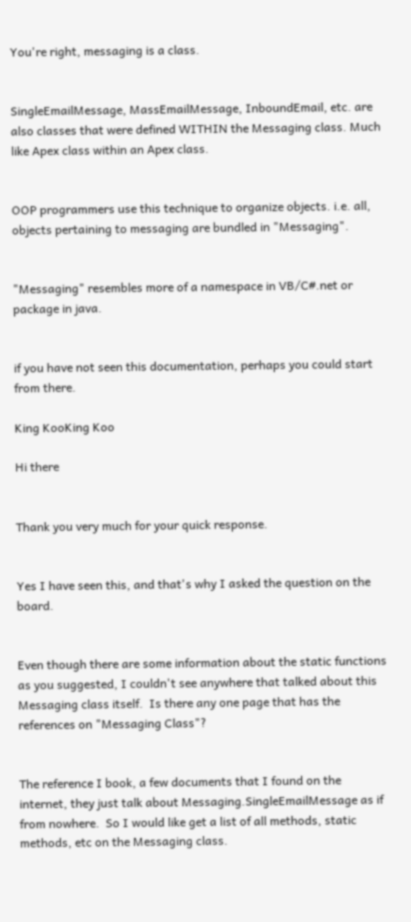You're right, messaging is a class.


SingleEmailMessage, MassEmailMessage, InboundEmail, etc. are also classes that were defined WITHIN the Messaging class. Much like Apex class within an Apex class.


OOP programmers use this technique to organize objects. i.e. all, objects pertaining to messaging are bundled in "Messaging".


"Messaging" resembles more of a namespace in VB/C#.net or package in java.


if you have not seen this documentation, perhaps you could start from there.

King KooKing Koo

Hi there


Thank you very much for your quick response.


Yes I have seen this, and that's why I asked the question on the board.


Even though there are some information about the static functions as you suggested, I couldn't see anywhere that talked about this Messaging class itself.  Is there any one page that has the references on "Messaging Class"?


The reference I book, a few documents that I found on the internet, they just talk about Messaging.SingleEmailMessage as if from nowhere.  So I would like get a list of all methods, static methods, etc on the Messaging class.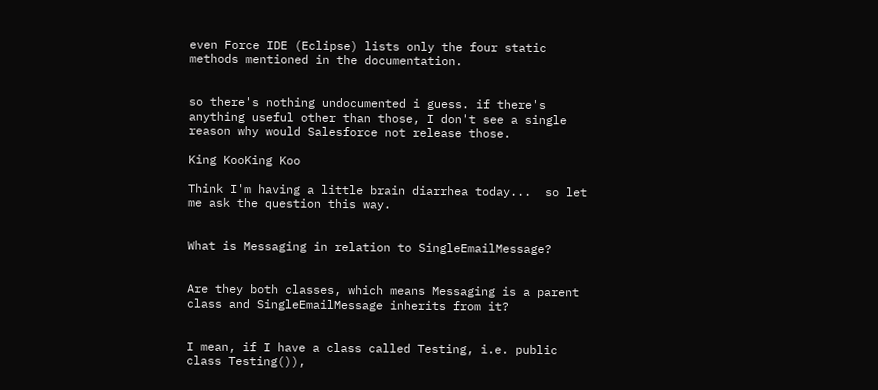even Force IDE (Eclipse) lists only the four static methods mentioned in the documentation.


so there's nothing undocumented i guess. if there's anything useful other than those, I don't see a single reason why would Salesforce not release those.

King KooKing Koo

Think I'm having a little brain diarrhea today...  so let me ask the question this way.


What is Messaging in relation to SingleEmailMessage?


Are they both classes, which means Messaging is a parent class and SingleEmailMessage inherits from it?


I mean, if I have a class called Testing, i.e. public class Testing()),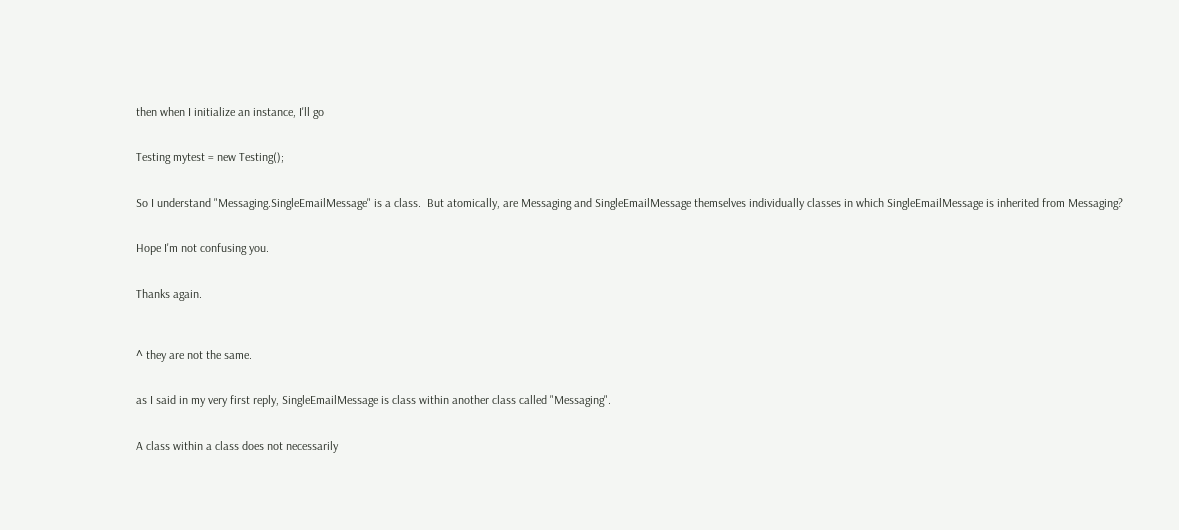then when I initialize an instance, I'll go


Testing mytest = new Testing();


So I understand "Messaging.SingleEmailMessage" is a class.  But atomically, are Messaging and SingleEmailMessage themselves individually classes in which SingleEmailMessage is inherited from Messaging?


Hope I'm not confusing you.


Thanks again.



^ they are not the same.


as I said in my very first reply, SingleEmailMessage is class within another class called "Messaging".


A class within a class does not necessarily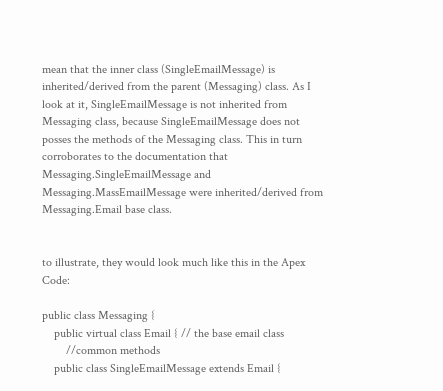mean that the inner class (SingleEmailMessage) is inherited/derived from the parent (Messaging) class. As I look at it, SingleEmailMessage is not inherited from Messaging class, because SingleEmailMessage does not posses the methods of the Messaging class. This in turn corroborates to the documentation that Messaging.SingleEmailMessage and Messaging.MassEmailMessage were inherited/derived from Messaging.Email base class.


to illustrate, they would look much like this in the Apex Code:

public class Messaging {
    public virtual class Email { // the base email class
        //common methods
    public class SingleEmailMessage extends Email {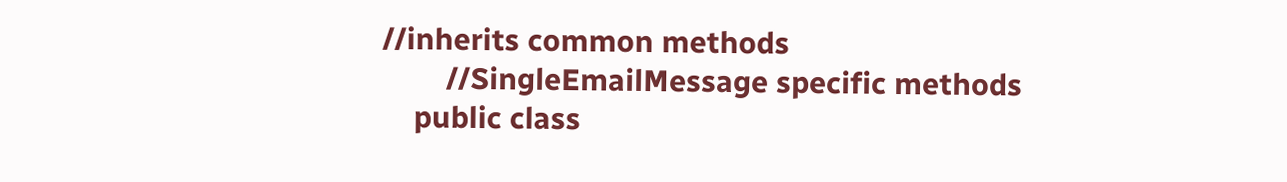//inherits common methods
        //SingleEmailMessage specific methods
    public class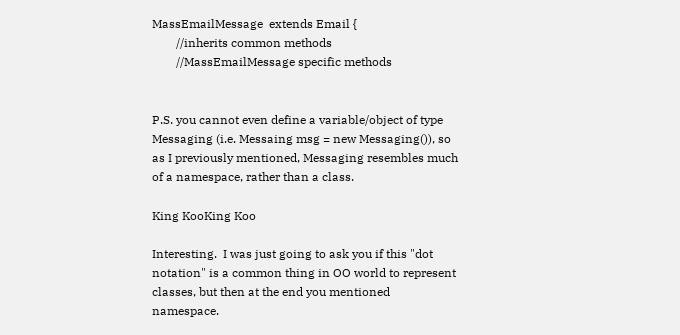MassEmailMessage  extends Email {
        //inherits common methods
        //MassEmailMessage specific methods


P.S. you cannot even define a variable/object of type Messaging (i.e. Messaing msg = new Messaging()), so as I previously mentioned, Messaging resembles much of a namespace, rather than a class.

King KooKing Koo

Interesting.  I was just going to ask you if this "dot notation" is a common thing in OO world to represent classes, but then at the end you mentioned namespace.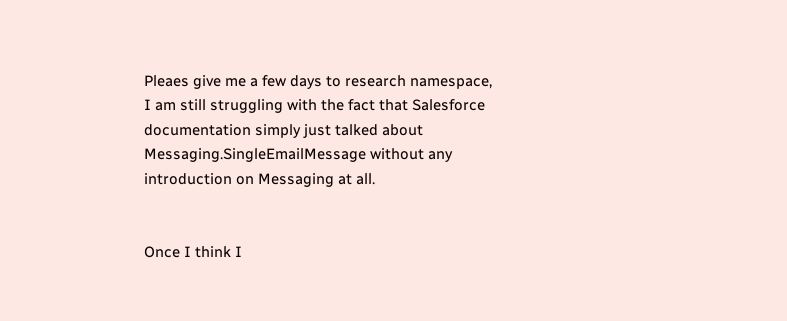Pleaes give me a few days to research namespace, I am still struggling with the fact that Salesforce documentation simply just talked about Messaging.SingleEmailMessage without any introduction on Messaging at all.


Once I think I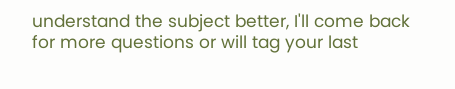understand the subject better, I'll come back for more questions or will tag your last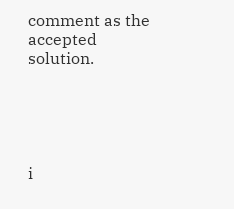comment as the accepted solution.





i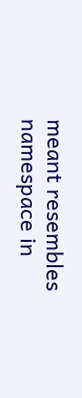meant resembles namespace in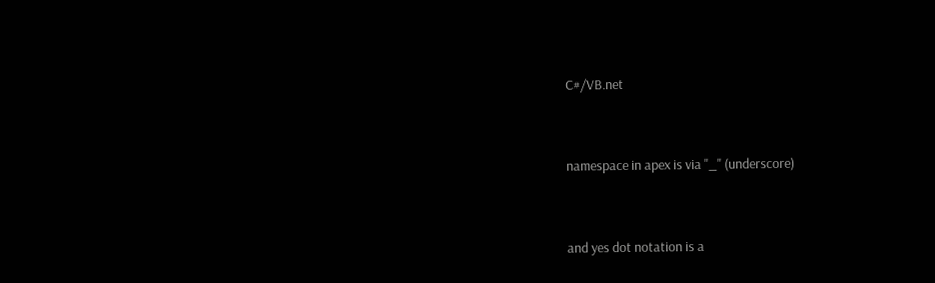C#/VB.net


namespace in apex is via "_" (underscore)


and yes dot notation is a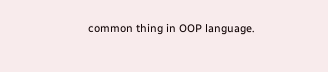common thing in OOP language.